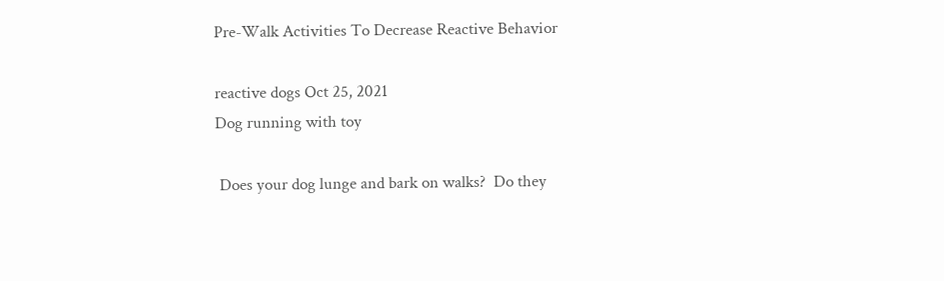Pre-Walk Activities To Decrease Reactive Behavior

reactive dogs Oct 25, 2021
Dog running with toy

 Does your dog lunge and bark on walks?  Do they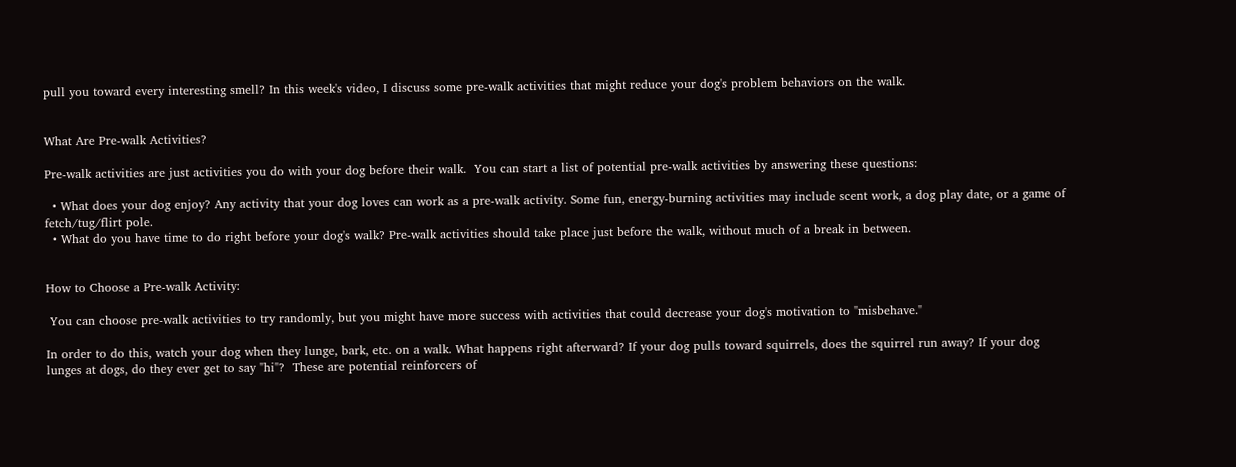pull you toward every interesting smell? In this week's video, I discuss some pre-walk activities that might reduce your dog's problem behaviors on the walk.


What Are Pre-walk Activities?

Pre-walk activities are just activities you do with your dog before their walk.  You can start a list of potential pre-walk activities by answering these questions:

  • What does your dog enjoy? Any activity that your dog loves can work as a pre-walk activity. Some fun, energy-burning activities may include scent work, a dog play date, or a game of fetch/tug/flirt pole.
  • What do you have time to do right before your dog's walk? Pre-walk activities should take place just before the walk, without much of a break in between.


How to Choose a Pre-walk Activity:

 You can choose pre-walk activities to try randomly, but you might have more success with activities that could decrease your dog's motivation to "misbehave."

In order to do this, watch your dog when they lunge, bark, etc. on a walk. What happens right afterward? If your dog pulls toward squirrels, does the squirrel run away? If your dog lunges at dogs, do they ever get to say "hi"?  These are potential reinforcers of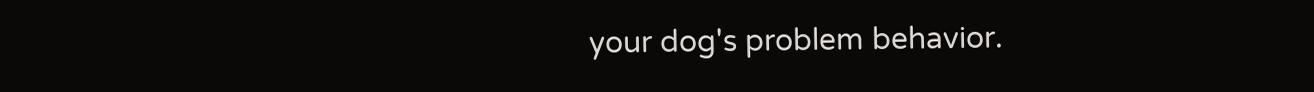your dog's problem behavior.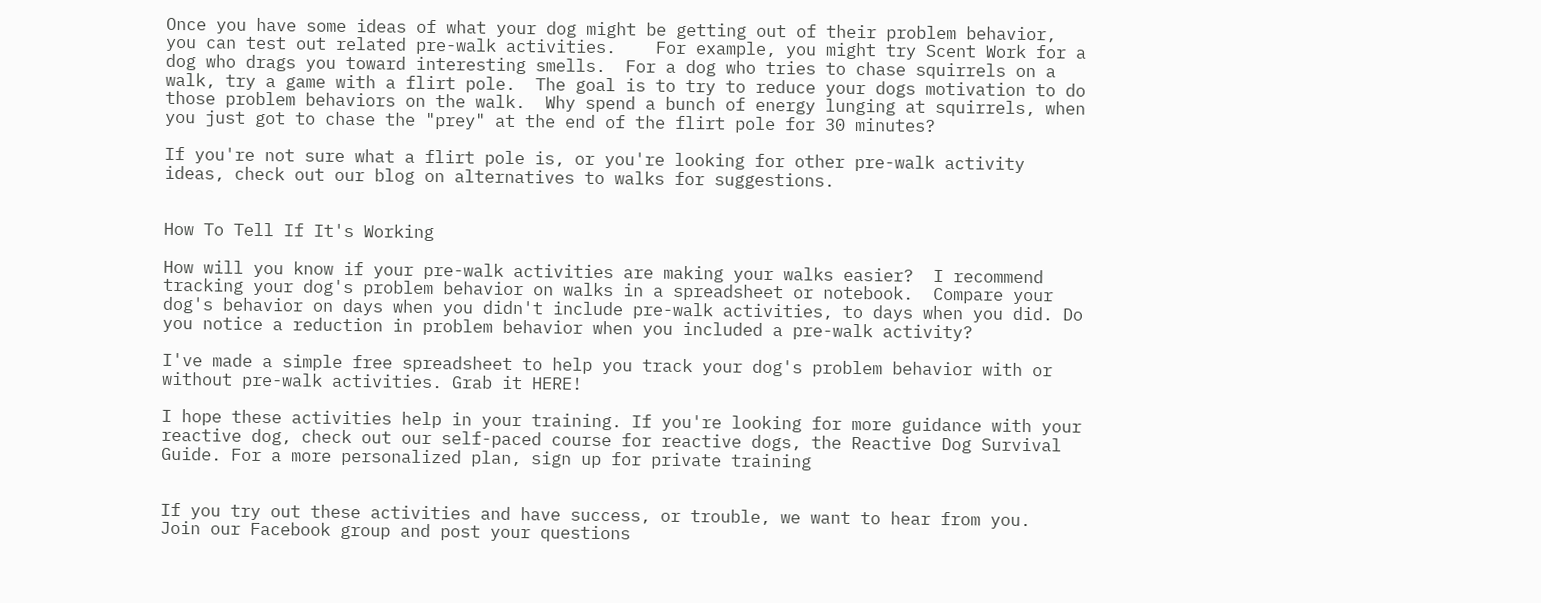Once you have some ideas of what your dog might be getting out of their problem behavior, you can test out related pre-walk activities.    For example, you might try Scent Work for a dog who drags you toward interesting smells.  For a dog who tries to chase squirrels on a walk, try a game with a flirt pole.  The goal is to try to reduce your dogs motivation to do those problem behaviors on the walk.  Why spend a bunch of energy lunging at squirrels, when you just got to chase the "prey" at the end of the flirt pole for 30 minutes?

If you're not sure what a flirt pole is, or you're looking for other pre-walk activity ideas, check out our blog on alternatives to walks for suggestions.


How To Tell If It's Working

How will you know if your pre-walk activities are making your walks easier?  I recommend tracking your dog's problem behavior on walks in a spreadsheet or notebook.  Compare your dog's behavior on days when you didn't include pre-walk activities, to days when you did. Do you notice a reduction in problem behavior when you included a pre-walk activity?

I've made a simple free spreadsheet to help you track your dog's problem behavior with or without pre-walk activities. Grab it HERE!

I hope these activities help in your training. If you're looking for more guidance with your reactive dog, check out our self-paced course for reactive dogs, the Reactive Dog Survival Guide. For a more personalized plan, sign up for private training


If you try out these activities and have success, or trouble, we want to hear from you.  Join our Facebook group and post your questions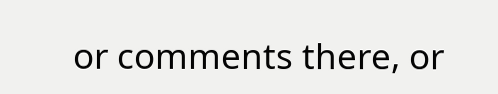or comments there, or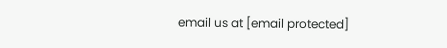email us at [email protected]